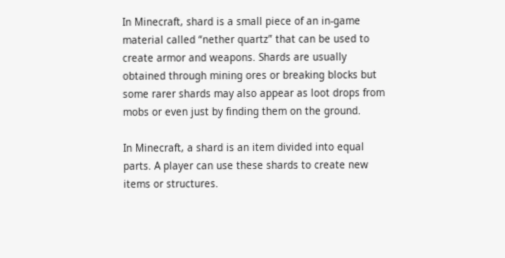In Minecraft, shard is a small piece of an in-game material called “nether quartz” that can be used to create armor and weapons. Shards are usually obtained through mining ores or breaking blocks but some rarer shards may also appear as loot drops from mobs or even just by finding them on the ground.

In Minecraft, a shard is an item divided into equal parts. A player can use these shards to create new items or structures.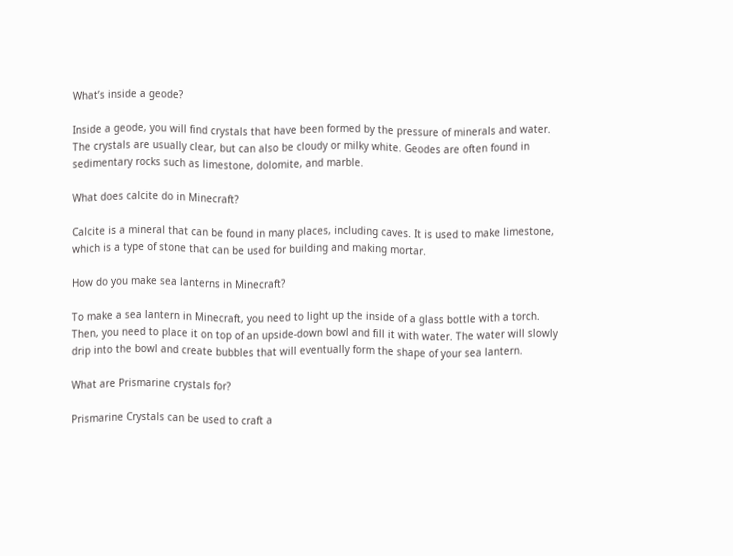What’s inside a geode?

Inside a geode, you will find crystals that have been formed by the pressure of minerals and water. The crystals are usually clear, but can also be cloudy or milky white. Geodes are often found in sedimentary rocks such as limestone, dolomite, and marble.

What does calcite do in Minecraft?

Calcite is a mineral that can be found in many places, including caves. It is used to make limestone, which is a type of stone that can be used for building and making mortar.

How do you make sea lanterns in Minecraft?

To make a sea lantern in Minecraft, you need to light up the inside of a glass bottle with a torch. Then, you need to place it on top of an upside-down bowl and fill it with water. The water will slowly drip into the bowl and create bubbles that will eventually form the shape of your sea lantern.

What are Prismarine crystals for?

Prismarine Crystals can be used to craft a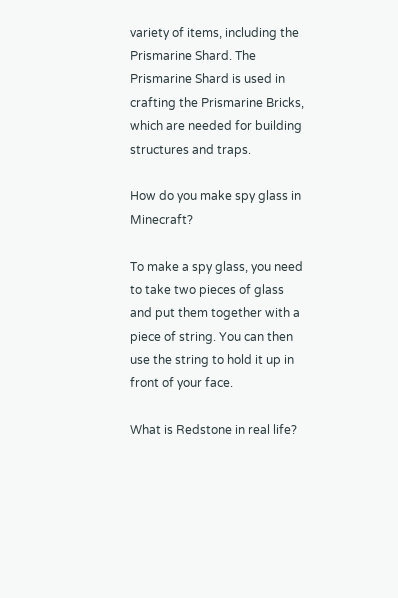variety of items, including the Prismarine Shard. The Prismarine Shard is used in crafting the Prismarine Bricks, which are needed for building structures and traps.

How do you make spy glass in Minecraft?

To make a spy glass, you need to take two pieces of glass and put them together with a piece of string. You can then use the string to hold it up in front of your face.

What is Redstone in real life?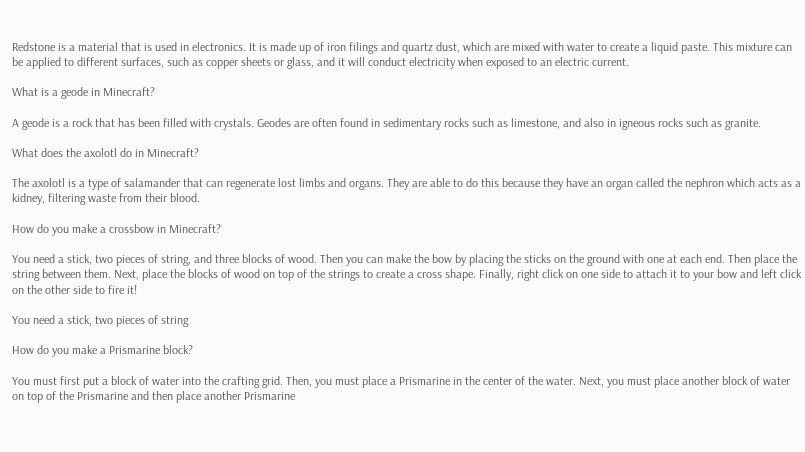Redstone is a material that is used in electronics. It is made up of iron filings and quartz dust, which are mixed with water to create a liquid paste. This mixture can be applied to different surfaces, such as copper sheets or glass, and it will conduct electricity when exposed to an electric current.

What is a geode in Minecraft?

A geode is a rock that has been filled with crystals. Geodes are often found in sedimentary rocks such as limestone, and also in igneous rocks such as granite.

What does the axolotl do in Minecraft?

The axolotl is a type of salamander that can regenerate lost limbs and organs. They are able to do this because they have an organ called the nephron which acts as a kidney, filtering waste from their blood.

How do you make a crossbow in Minecraft?

You need a stick, two pieces of string, and three blocks of wood. Then you can make the bow by placing the sticks on the ground with one at each end. Then place the string between them. Next, place the blocks of wood on top of the strings to create a cross shape. Finally, right click on one side to attach it to your bow and left click on the other side to fire it!

You need a stick, two pieces of string

How do you make a Prismarine block?

You must first put a block of water into the crafting grid. Then, you must place a Prismarine in the center of the water. Next, you must place another block of water on top of the Prismarine and then place another Prismarine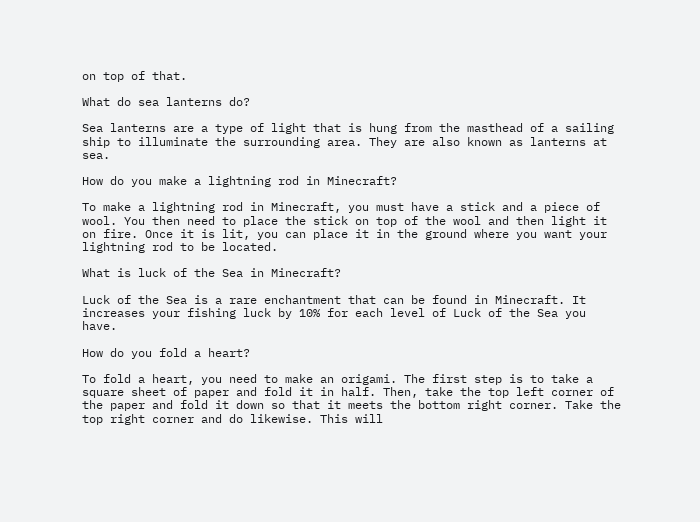on top of that.

What do sea lanterns do?

Sea lanterns are a type of light that is hung from the masthead of a sailing ship to illuminate the surrounding area. They are also known as lanterns at sea.

How do you make a lightning rod in Minecraft?

To make a lightning rod in Minecraft, you must have a stick and a piece of wool. You then need to place the stick on top of the wool and then light it on fire. Once it is lit, you can place it in the ground where you want your lightning rod to be located.

What is luck of the Sea in Minecraft?

Luck of the Sea is a rare enchantment that can be found in Minecraft. It increases your fishing luck by 10% for each level of Luck of the Sea you have.

How do you fold a heart?

To fold a heart, you need to make an origami. The first step is to take a square sheet of paper and fold it in half. Then, take the top left corner of the paper and fold it down so that it meets the bottom right corner. Take the top right corner and do likewise. This will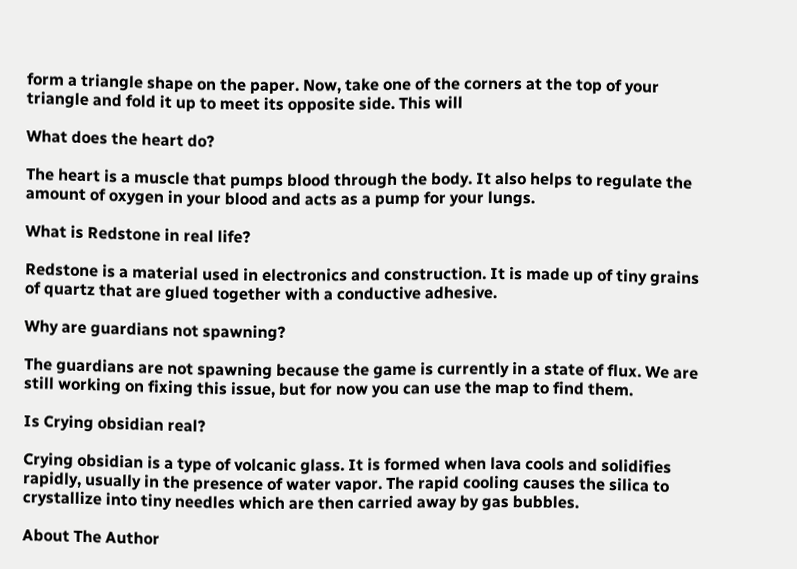form a triangle shape on the paper. Now, take one of the corners at the top of your triangle and fold it up to meet its opposite side. This will

What does the heart do?

The heart is a muscle that pumps blood through the body. It also helps to regulate the amount of oxygen in your blood and acts as a pump for your lungs.

What is Redstone in real life?

Redstone is a material used in electronics and construction. It is made up of tiny grains of quartz that are glued together with a conductive adhesive.

Why are guardians not spawning?

The guardians are not spawning because the game is currently in a state of flux. We are still working on fixing this issue, but for now you can use the map to find them.

Is Crying obsidian real?

Crying obsidian is a type of volcanic glass. It is formed when lava cools and solidifies rapidly, usually in the presence of water vapor. The rapid cooling causes the silica to crystallize into tiny needles which are then carried away by gas bubbles.

About The Author